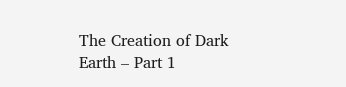The Creation of Dark Earth – Part 1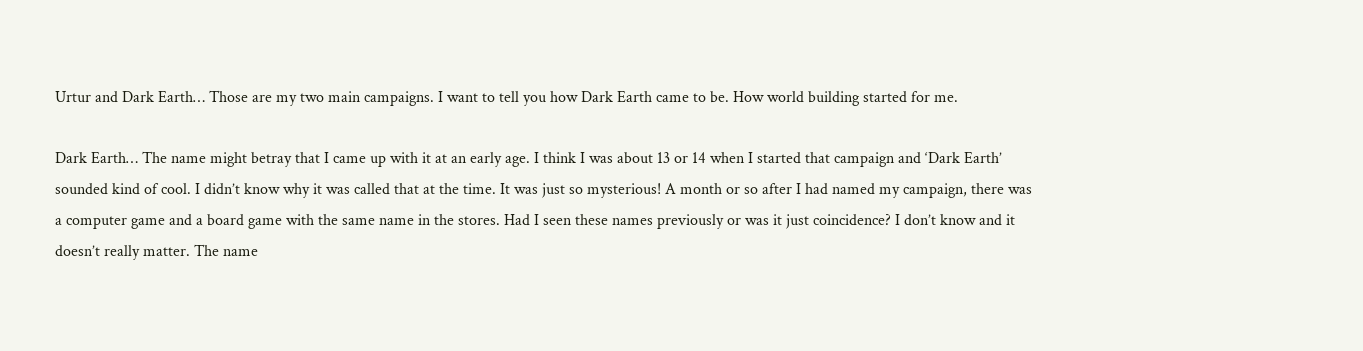Urtur and Dark Earth… Those are my two main campaigns. I want to tell you how Dark Earth came to be. How world building started for me.

Dark Earth… The name might betray that I came up with it at an early age. I think I was about 13 or 14 when I started that campaign and ‘Dark Earth’ sounded kind of cool. I didn’t know why it was called that at the time. It was just so mysterious! A month or so after I had named my campaign, there was a computer game and a board game with the same name in the stores. Had I seen these names previously or was it just coincidence? I don’t know and it doesn’t really matter. The name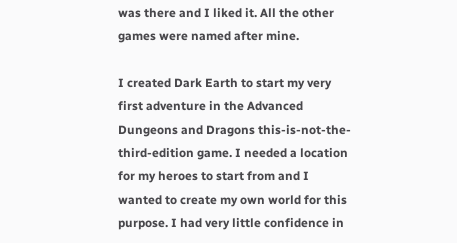was there and I liked it. All the other games were named after mine.

I created Dark Earth to start my very first adventure in the Advanced Dungeons and Dragons this-is-not-the-third-edition game. I needed a location for my heroes to start from and I wanted to create my own world for this purpose. I had very little confidence in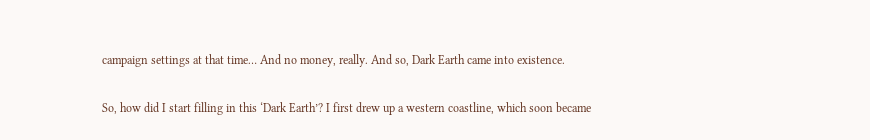campaign settings at that time… And no money, really. And so, Dark Earth came into existence.

So, how did I start filling in this ‘Dark Earth’? I first drew up a western coastline, which soon became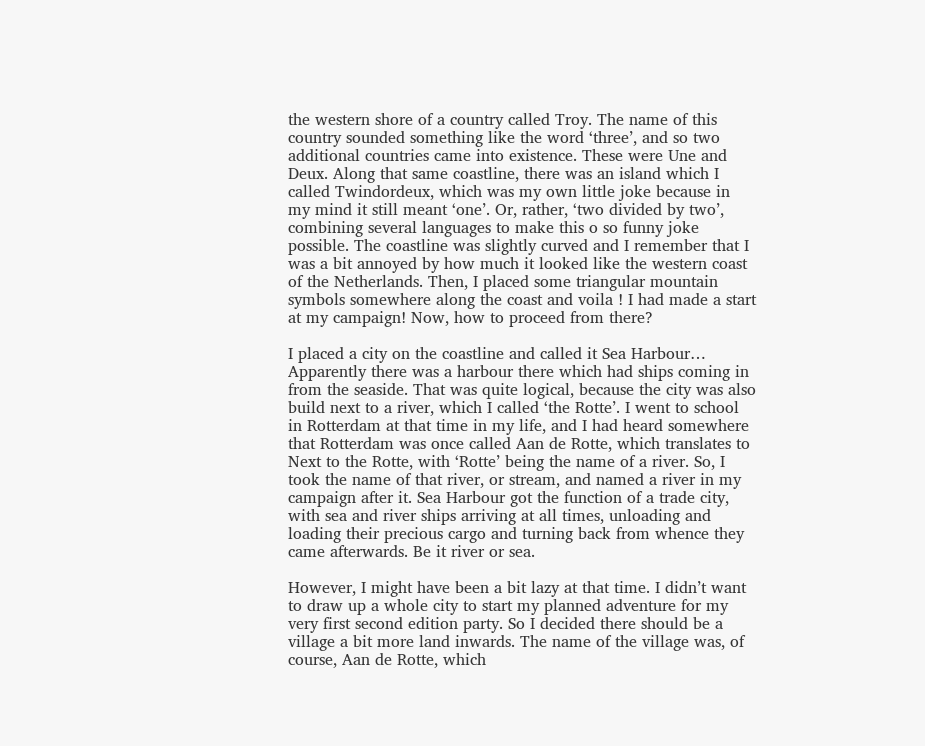the western shore of a country called Troy. The name of this country sounded something like the word ‘three’, and so two additional countries came into existence. These were Une and Deux. Along that same coastline, there was an island which I called Twindordeux, which was my own little joke because in my mind it still meant ‘one’. Or, rather, ‘two divided by two’, combining several languages to make this o so funny joke possible. The coastline was slightly curved and I remember that I was a bit annoyed by how much it looked like the western coast of the Netherlands. Then, I placed some triangular mountain symbols somewhere along the coast and voila ! I had made a start at my campaign! Now, how to proceed from there?

I placed a city on the coastline and called it Sea Harbour… Apparently there was a harbour there which had ships coming in from the seaside. That was quite logical, because the city was also build next to a river, which I called ‘the Rotte’. I went to school in Rotterdam at that time in my life, and I had heard somewhere that Rotterdam was once called Aan de Rotte, which translates to Next to the Rotte, with ‘Rotte’ being the name of a river. So, I took the name of that river, or stream, and named a river in my campaign after it. Sea Harbour got the function of a trade city, with sea and river ships arriving at all times, unloading and loading their precious cargo and turning back from whence they came afterwards. Be it river or sea.

However, I might have been a bit lazy at that time. I didn’t want to draw up a whole city to start my planned adventure for my very first second edition party. So I decided there should be a village a bit more land inwards. The name of the village was, of course, Aan de Rotte, which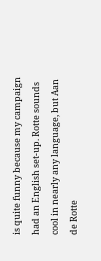is quite funny because my campaign had an English set-up. Rotte sounds cool in nearly any language, but Aan de Rotte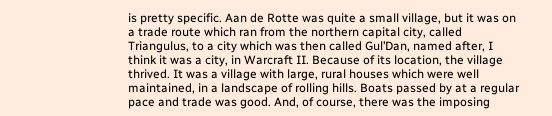is pretty specific. Aan de Rotte was quite a small village, but it was on a trade route which ran from the northern capital city, called Triangulus, to a city which was then called Gul’Dan, named after, I think it was a city, in Warcraft II. Because of its location, the village thrived. It was a village with large, rural houses which were well maintained, in a landscape of rolling hills. Boats passed by at a regular pace and trade was good. And, of course, there was the imposing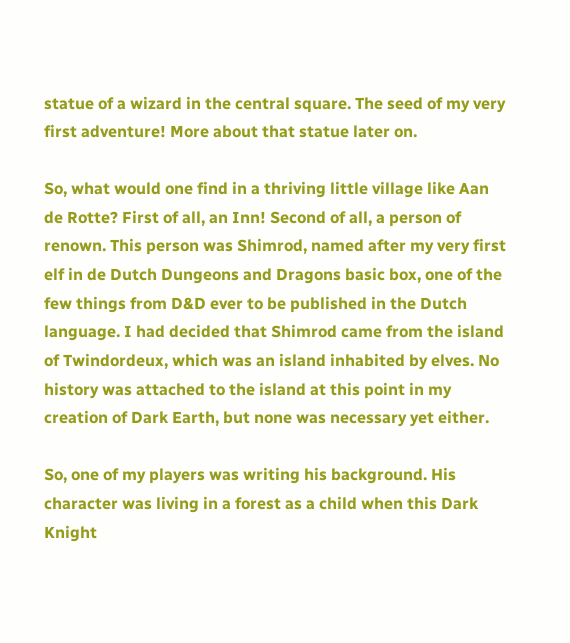statue of a wizard in the central square. The seed of my very first adventure! More about that statue later on.

So, what would one find in a thriving little village like Aan de Rotte? First of all, an Inn! Second of all, a person of renown. This person was Shimrod, named after my very first elf in de Dutch Dungeons and Dragons basic box, one of the few things from D&D ever to be published in the Dutch language. I had decided that Shimrod came from the island of Twindordeux, which was an island inhabited by elves. No history was attached to the island at this point in my creation of Dark Earth, but none was necessary yet either.

So, one of my players was writing his background. His character was living in a forest as a child when this Dark Knight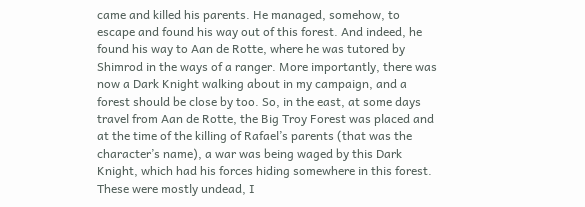came and killed his parents. He managed, somehow, to escape and found his way out of this forest. And indeed, he found his way to Aan de Rotte, where he was tutored by Shimrod in the ways of a ranger. More importantly, there was now a Dark Knight walking about in my campaign, and a forest should be close by too. So, in the east, at some days travel from Aan de Rotte, the Big Troy Forest was placed and at the time of the killing of Rafael’s parents (that was the character’s name), a war was being waged by this Dark Knight, which had his forces hiding somewhere in this forest. These were mostly undead, I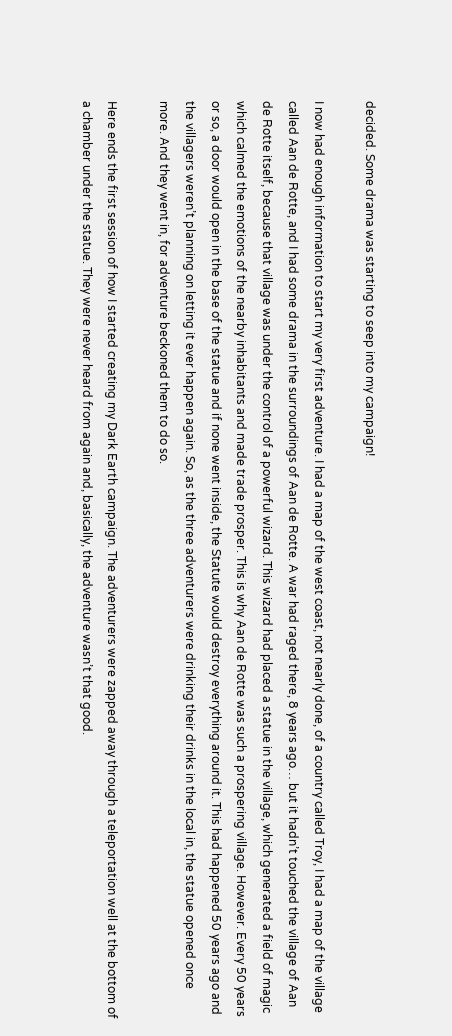decided. Some drama was starting to seep into my campaign!

I now had enough information to start my very first adventure. I had a map of the west coast, not nearly done, of a country called Troy, I had a map of the village called Aan de Rotte, and I had some drama in the surroundings of Aan de Rotte. A war had raged there, 8 years ago… but it hadn’t touched the village of Aan de Rotte itself, because that village was under the control of a powerful wizard. This wizard had placed a statue in the village, which generated a field of magic which calmed the emotions of the nearby inhabitants and made trade prosper. This is why Aan de Rotte was such a prospering village. However. Every 50 years or so, a door would open in the base of the statue and if none went inside, the Statute would destroy everything around it. This had happened 50 years ago and the villagers weren’t planning on letting it ever happen again. So, as the three adventurers were drinking their drinks in the local in, the statue opened once more. And they went in, for adventure beckoned them to do so.

Here ends the first session of how I started creating my Dark Earth campaign. The adventurers were zapped away through a teleportation well at the bottom of a chamber under the statue. They were never heard from again and, basically, the adventure wasn’t that good.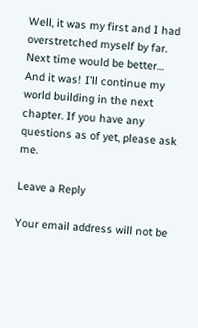Well, it was my first and I had overstretched myself by far. Next time would be better… And it was! I’ll continue my world building in the next chapter. If you have any questions as of yet, please ask me.

Leave a Reply

Your email address will not be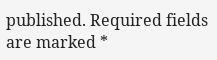published. Required fields are marked *